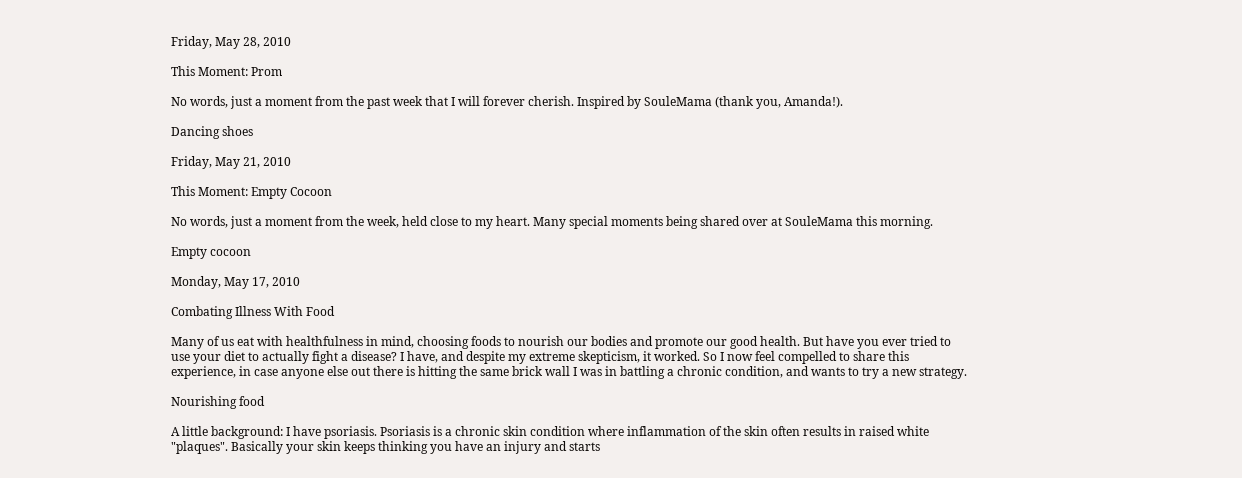Friday, May 28, 2010

This Moment: Prom

No words, just a moment from the past week that I will forever cherish. Inspired by SouleMama (thank you, Amanda!).

Dancing shoes

Friday, May 21, 2010

This Moment: Empty Cocoon

No words, just a moment from the week, held close to my heart. Many special moments being shared over at SouleMama this morning.

Empty cocoon

Monday, May 17, 2010

Combating Illness With Food

Many of us eat with healthfulness in mind, choosing foods to nourish our bodies and promote our good health. But have you ever tried to use your diet to actually fight a disease? I have, and despite my extreme skepticism, it worked. So I now feel compelled to share this experience, in case anyone else out there is hitting the same brick wall I was in battling a chronic condition, and wants to try a new strategy.

Nourishing food

A little background: I have psoriasis. Psoriasis is a chronic skin condition where inflammation of the skin often results in raised white "plaques". Basically your skin keeps thinking you have an injury and starts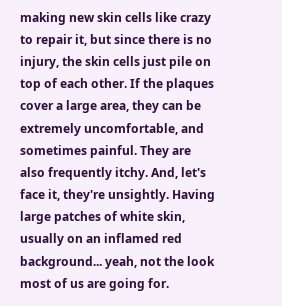making new skin cells like crazy to repair it, but since there is no injury, the skin cells just pile on top of each other. If the plaques cover a large area, they can be extremely uncomfortable, and sometimes painful. They are also frequently itchy. And, let's face it, they're unsightly. Having large patches of white skin, usually on an inflamed red background... yeah, not the look most of us are going for.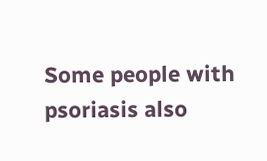Some people with psoriasis also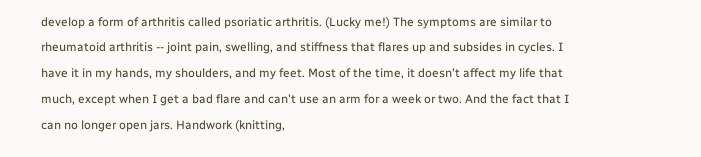develop a form of arthritis called psoriatic arthritis. (Lucky me!) The symptoms are similar to rheumatoid arthritis -- joint pain, swelling, and stiffness that flares up and subsides in cycles. I have it in my hands, my shoulders, and my feet. Most of the time, it doesn't affect my life that much, except when I get a bad flare and can't use an arm for a week or two. And the fact that I can no longer open jars. Handwork (knitting,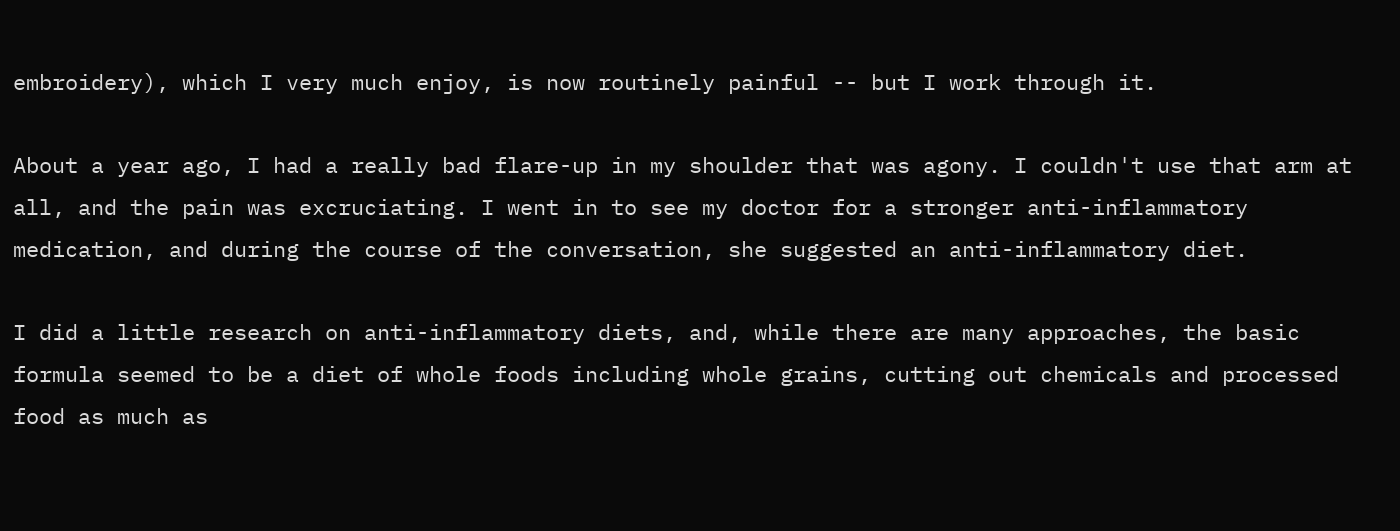embroidery), which I very much enjoy, is now routinely painful -- but I work through it.

About a year ago, I had a really bad flare-up in my shoulder that was agony. I couldn't use that arm at all, and the pain was excruciating. I went in to see my doctor for a stronger anti-inflammatory medication, and during the course of the conversation, she suggested an anti-inflammatory diet.

I did a little research on anti-inflammatory diets, and, while there are many approaches, the basic formula seemed to be a diet of whole foods including whole grains, cutting out chemicals and processed food as much as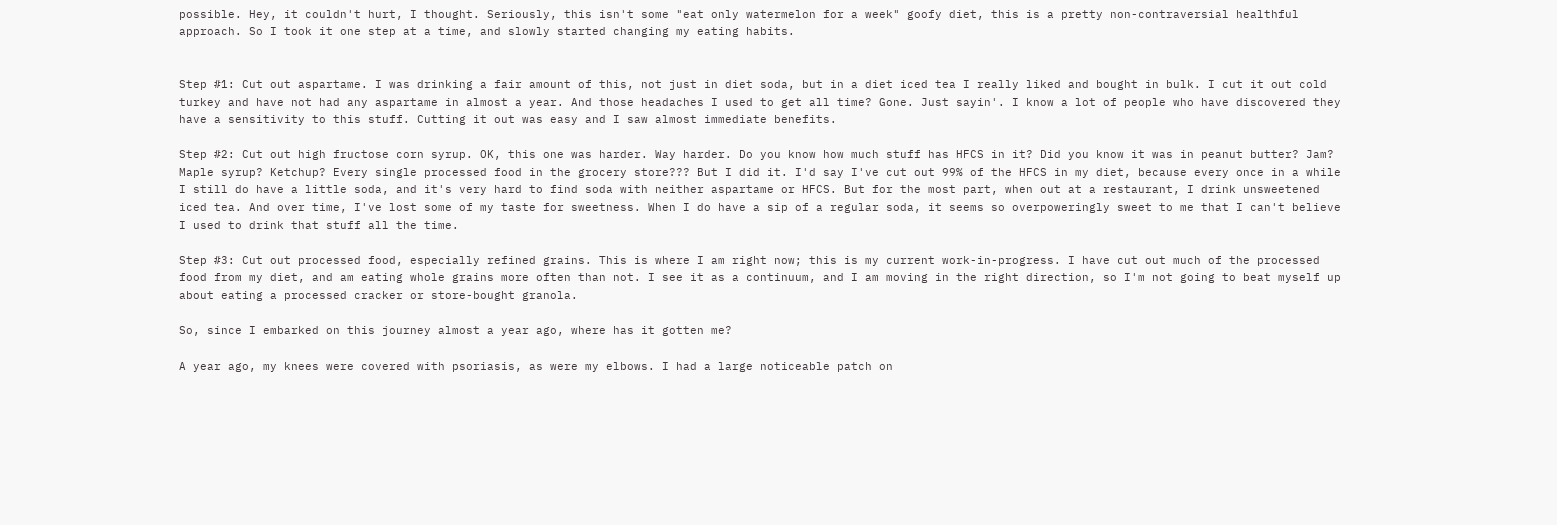possible. Hey, it couldn't hurt, I thought. Seriously, this isn't some "eat only watermelon for a week" goofy diet, this is a pretty non-contraversial healthful approach. So I took it one step at a time, and slowly started changing my eating habits.


Step #1: Cut out aspartame. I was drinking a fair amount of this, not just in diet soda, but in a diet iced tea I really liked and bought in bulk. I cut it out cold turkey and have not had any aspartame in almost a year. And those headaches I used to get all time? Gone. Just sayin'. I know a lot of people who have discovered they have a sensitivity to this stuff. Cutting it out was easy and I saw almost immediate benefits.

Step #2: Cut out high fructose corn syrup. OK, this one was harder. Way harder. Do you know how much stuff has HFCS in it? Did you know it was in peanut butter? Jam? Maple syrup? Ketchup? Every single processed food in the grocery store??? But I did it. I'd say I've cut out 99% of the HFCS in my diet, because every once in a while I still do have a little soda, and it's very hard to find soda with neither aspartame or HFCS. But for the most part, when out at a restaurant, I drink unsweetened iced tea. And over time, I've lost some of my taste for sweetness. When I do have a sip of a regular soda, it seems so overpoweringly sweet to me that I can't believe I used to drink that stuff all the time.

Step #3: Cut out processed food, especially refined grains. This is where I am right now; this is my current work-in-progress. I have cut out much of the processed food from my diet, and am eating whole grains more often than not. I see it as a continuum, and I am moving in the right direction, so I'm not going to beat myself up about eating a processed cracker or store-bought granola.

So, since I embarked on this journey almost a year ago, where has it gotten me?

A year ago, my knees were covered with psoriasis, as were my elbows. I had a large noticeable patch on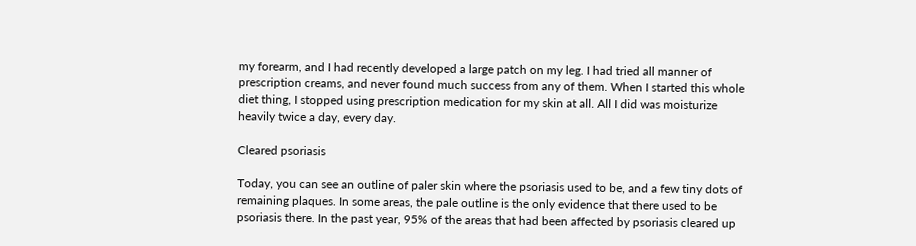my forearm, and I had recently developed a large patch on my leg. I had tried all manner of prescription creams, and never found much success from any of them. When I started this whole diet thing, I stopped using prescription medication for my skin at all. All I did was moisturize heavily twice a day, every day.

Cleared psoriasis

Today, you can see an outline of paler skin where the psoriasis used to be, and a few tiny dots of remaining plaques. In some areas, the pale outline is the only evidence that there used to be psoriasis there. In the past year, 95% of the areas that had been affected by psoriasis cleared up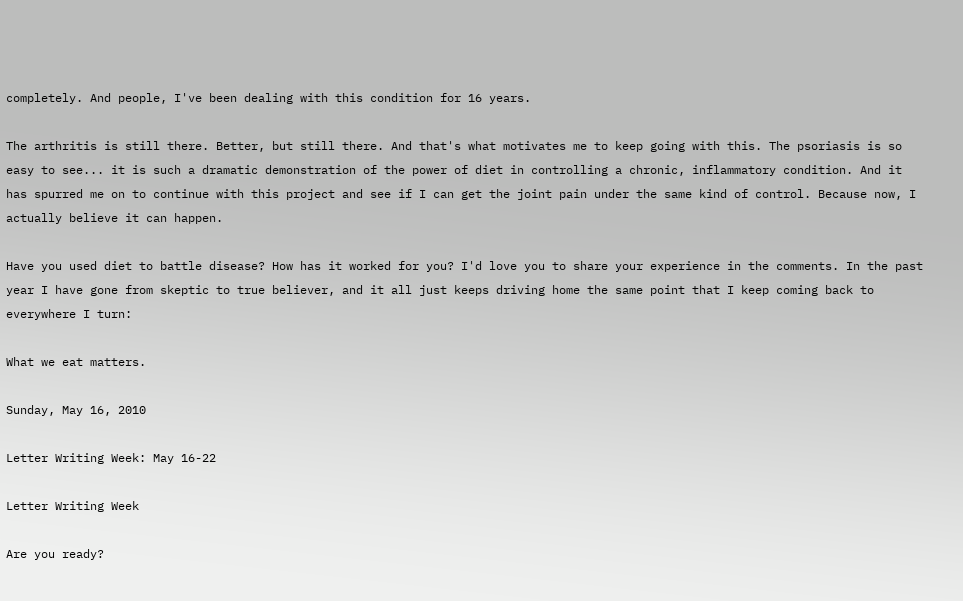completely. And people, I've been dealing with this condition for 16 years.

The arthritis is still there. Better, but still there. And that's what motivates me to keep going with this. The psoriasis is so easy to see... it is such a dramatic demonstration of the power of diet in controlling a chronic, inflammatory condition. And it has spurred me on to continue with this project and see if I can get the joint pain under the same kind of control. Because now, I actually believe it can happen.

Have you used diet to battle disease? How has it worked for you? I'd love you to share your experience in the comments. In the past year I have gone from skeptic to true believer, and it all just keeps driving home the same point that I keep coming back to everywhere I turn:

What we eat matters.

Sunday, May 16, 2010

Letter Writing Week: May 16-22

Letter Writing Week

Are you ready?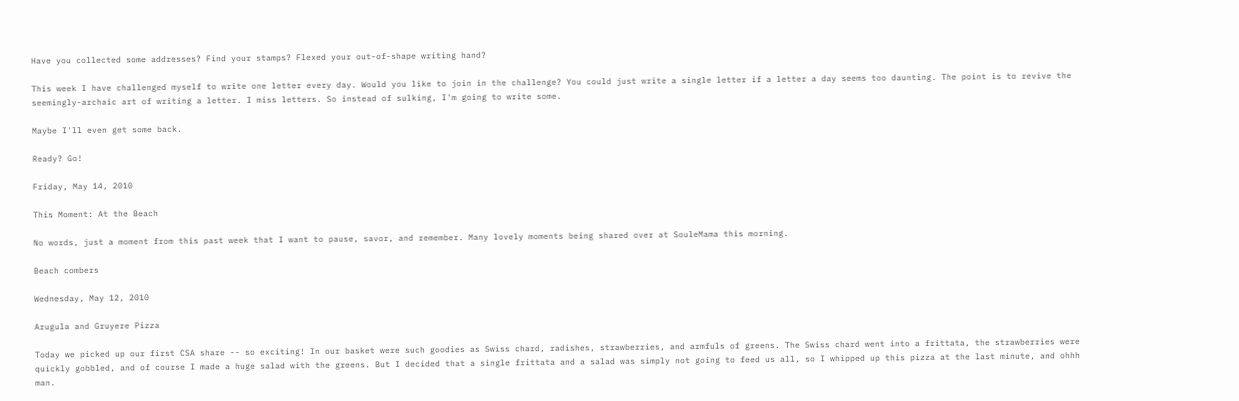Have you collected some addresses? Find your stamps? Flexed your out-of-shape writing hand?

This week I have challenged myself to write one letter every day. Would you like to join in the challenge? You could just write a single letter if a letter a day seems too daunting. The point is to revive the seemingly-archaic art of writing a letter. I miss letters. So instead of sulking, I'm going to write some.

Maybe I'll even get some back.

Ready? Go!

Friday, May 14, 2010

This Moment: At the Beach

No words, just a moment from this past week that I want to pause, savor, and remember. Many lovely moments being shared over at SouleMama this morning.

Beach combers

Wednesday, May 12, 2010

Arugula and Gruyere Pizza

Today we picked up our first CSA share -- so exciting! In our basket were such goodies as Swiss chard, radishes, strawberries, and armfuls of greens. The Swiss chard went into a frittata, the strawberries were quickly gobbled, and of course I made a huge salad with the greens. But I decided that a single frittata and a salad was simply not going to feed us all, so I whipped up this pizza at the last minute, and ohhh man.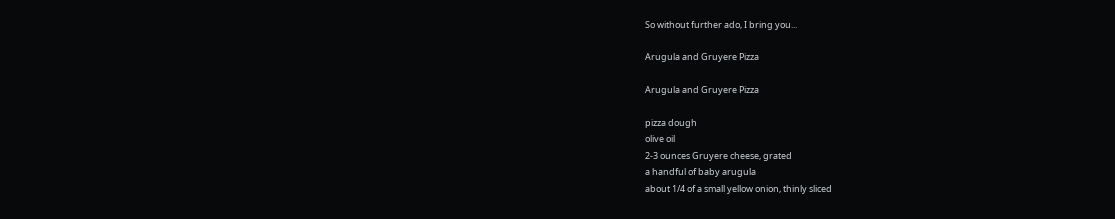So without further ado, I bring you...

Arugula and Gruyere Pizza

Arugula and Gruyere Pizza

pizza dough
olive oil
2-3 ounces Gruyere cheese, grated
a handful of baby arugula
about 1/4 of a small yellow onion, thinly sliced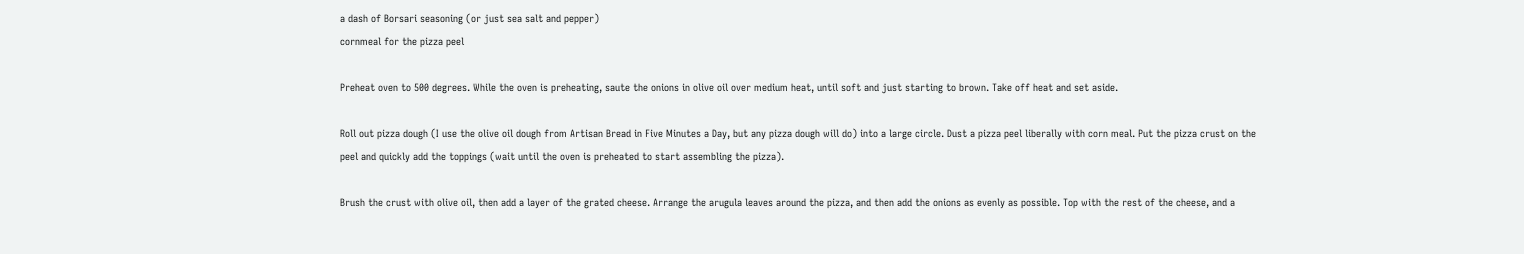a dash of Borsari seasoning (or just sea salt and pepper)
cornmeal for the pizza peel

Preheat oven to 500 degrees. While the oven is preheating, saute the onions in olive oil over medium heat, until soft and just starting to brown. Take off heat and set aside.

Roll out pizza dough (I use the olive oil dough from Artisan Bread in Five Minutes a Day, but any pizza dough will do) into a large circle. Dust a pizza peel liberally with corn meal. Put the pizza crust on the peel and quickly add the toppings (wait until the oven is preheated to start assembling the pizza).

Brush the crust with olive oil, then add a layer of the grated cheese. Arrange the arugula leaves around the pizza, and then add the onions as evenly as possible. Top with the rest of the cheese, and a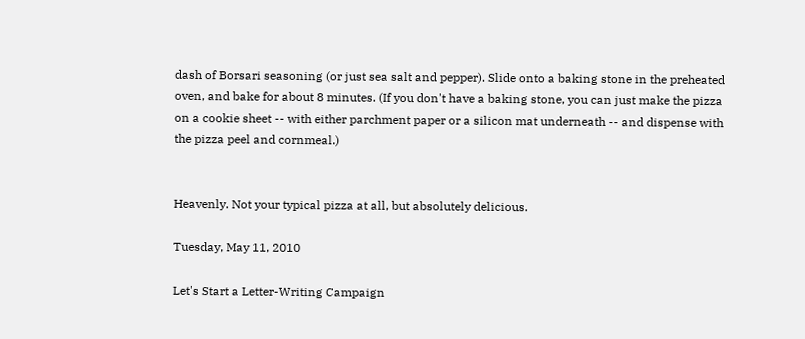dash of Borsari seasoning (or just sea salt and pepper). Slide onto a baking stone in the preheated oven, and bake for about 8 minutes. (If you don't have a baking stone, you can just make the pizza on a cookie sheet -- with either parchment paper or a silicon mat underneath -- and dispense with the pizza peel and cornmeal.)


Heavenly. Not your typical pizza at all, but absolutely delicious.

Tuesday, May 11, 2010

Let's Start a Letter-Writing Campaign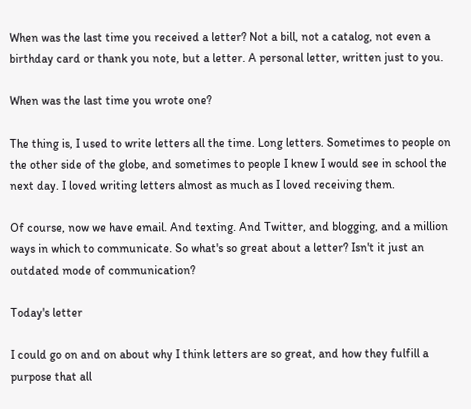When was the last time you received a letter? Not a bill, not a catalog, not even a birthday card or thank you note, but a letter. A personal letter, written just to you.

When was the last time you wrote one?

The thing is, I used to write letters all the time. Long letters. Sometimes to people on the other side of the globe, and sometimes to people I knew I would see in school the next day. I loved writing letters almost as much as I loved receiving them.

Of course, now we have email. And texting. And Twitter, and blogging, and a million ways in which to communicate. So what's so great about a letter? Isn't it just an outdated mode of communication?

Today's letter

I could go on and on about why I think letters are so great, and how they fulfill a purpose that all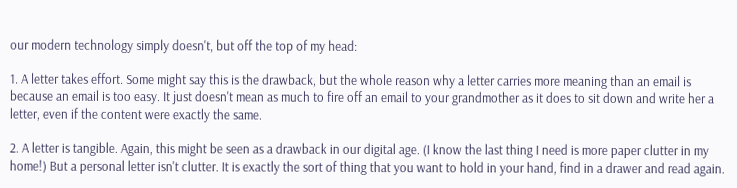our modern technology simply doesn't, but off the top of my head:

1. A letter takes effort. Some might say this is the drawback, but the whole reason why a letter carries more meaning than an email is because an email is too easy. It just doesn't mean as much to fire off an email to your grandmother as it does to sit down and write her a letter, even if the content were exactly the same.

2. A letter is tangible. Again, this might be seen as a drawback in our digital age. (I know the last thing I need is more paper clutter in my home!) But a personal letter isn't clutter. It is exactly the sort of thing that you want to hold in your hand, find in a drawer and read again.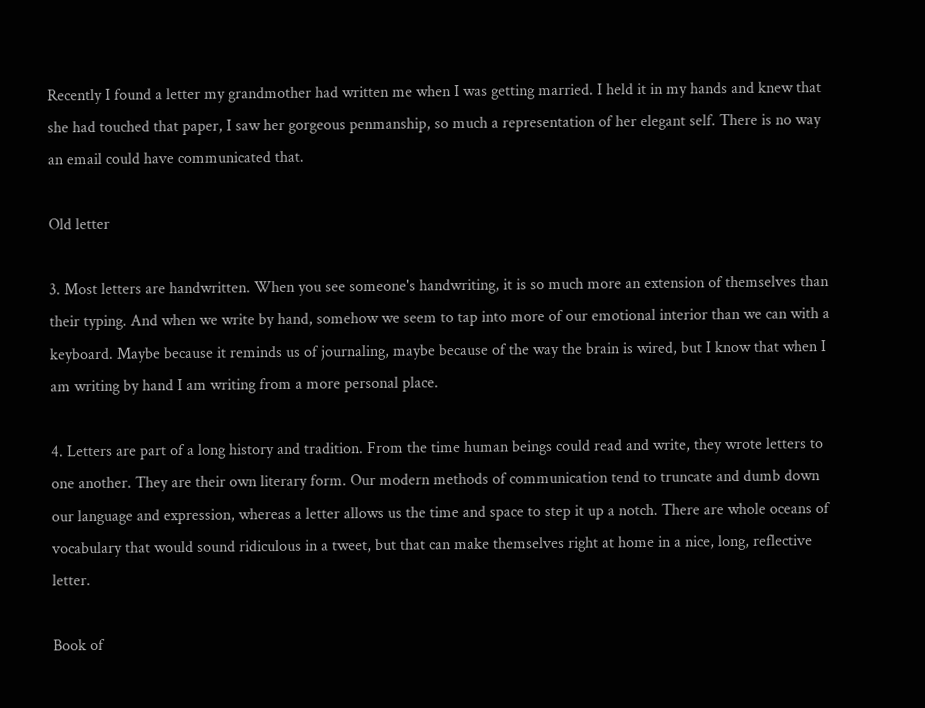Recently I found a letter my grandmother had written me when I was getting married. I held it in my hands and knew that she had touched that paper, I saw her gorgeous penmanship, so much a representation of her elegant self. There is no way an email could have communicated that.

Old letter

3. Most letters are handwritten. When you see someone's handwriting, it is so much more an extension of themselves than their typing. And when we write by hand, somehow we seem to tap into more of our emotional interior than we can with a keyboard. Maybe because it reminds us of journaling, maybe because of the way the brain is wired, but I know that when I am writing by hand I am writing from a more personal place.

4. Letters are part of a long history and tradition. From the time human beings could read and write, they wrote letters to one another. They are their own literary form. Our modern methods of communication tend to truncate and dumb down our language and expression, whereas a letter allows us the time and space to step it up a notch. There are whole oceans of vocabulary that would sound ridiculous in a tweet, but that can make themselves right at home in a nice, long, reflective letter.

Book of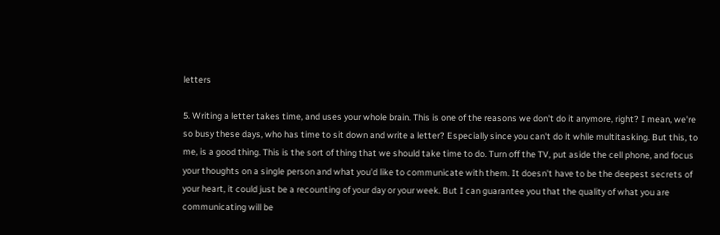letters

5. Writing a letter takes time, and uses your whole brain. This is one of the reasons we don't do it anymore, right? I mean, we're so busy these days, who has time to sit down and write a letter? Especially since you can't do it while multitasking. But this, to me, is a good thing. This is the sort of thing that we should take time to do. Turn off the TV, put aside the cell phone, and focus your thoughts on a single person and what you'd like to communicate with them. It doesn't have to be the deepest secrets of your heart, it could just be a recounting of your day or your week. But I can guarantee you that the quality of what you are communicating will be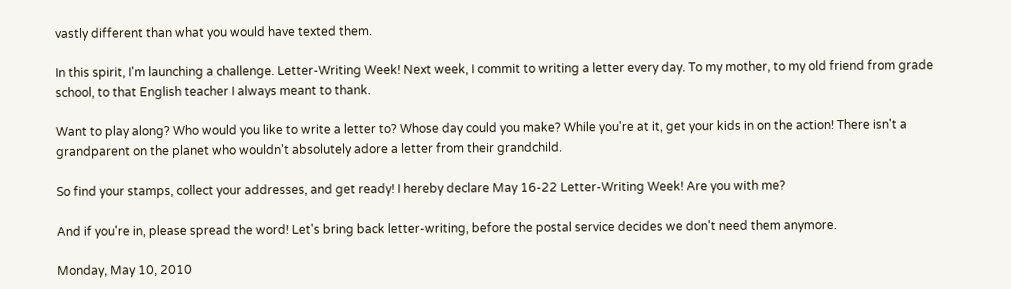vastly different than what you would have texted them.

In this spirit, I'm launching a challenge. Letter-Writing Week! Next week, I commit to writing a letter every day. To my mother, to my old friend from grade school, to that English teacher I always meant to thank.

Want to play along? Who would you like to write a letter to? Whose day could you make? While you're at it, get your kids in on the action! There isn't a grandparent on the planet who wouldn't absolutely adore a letter from their grandchild.

So find your stamps, collect your addresses, and get ready! I hereby declare May 16-22 Letter-Writing Week! Are you with me?

And if you're in, please spread the word! Let's bring back letter-writing, before the postal service decides we don't need them anymore.

Monday, May 10, 2010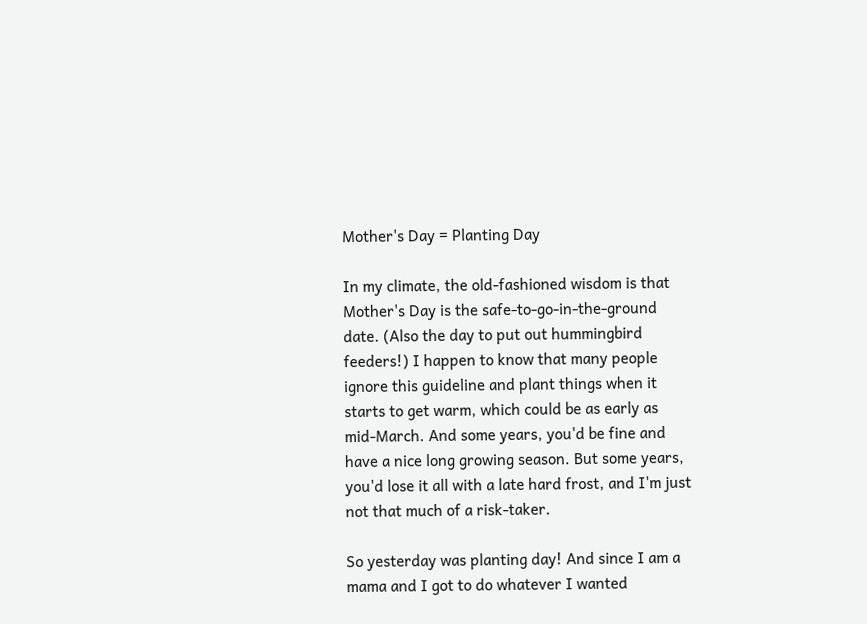Mother's Day = Planting Day

In my climate, the old-fashioned wisdom is that Mother's Day is the safe-to-go-in-the-ground date. (Also the day to put out hummingbird feeders!) I happen to know that many people ignore this guideline and plant things when it starts to get warm, which could be as early as mid-March. And some years, you'd be fine and have a nice long growing season. But some years, you'd lose it all with a late hard frost, and I'm just not that much of a risk-taker.

So yesterday was planting day! And since I am a mama and I got to do whatever I wanted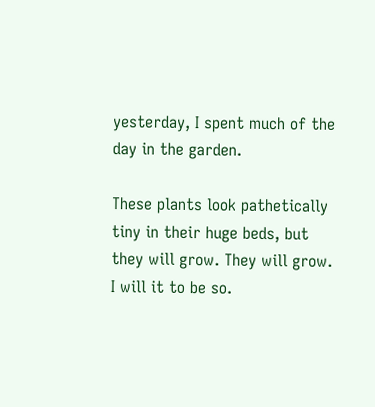yesterday, I spent much of the day in the garden.

These plants look pathetically tiny in their huge beds, but they will grow. They will grow.
I will it to be so.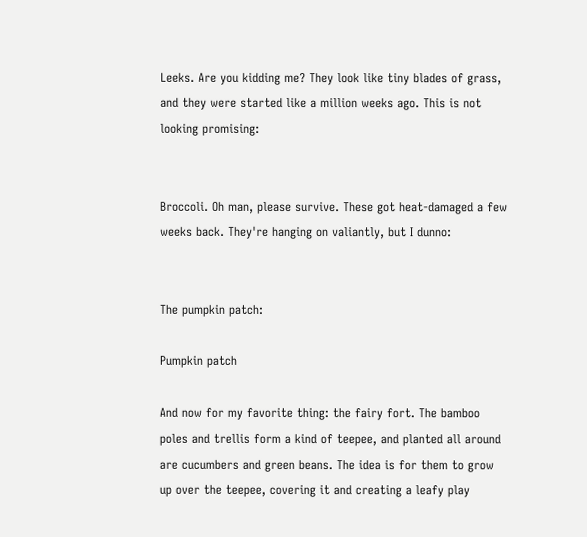Leeks. Are you kidding me? They look like tiny blades of grass, and they were started like a million weeks ago. This is not looking promising:


Broccoli. Oh man, please survive. These got heat-damaged a few weeks back. They're hanging on valiantly, but I dunno:


The pumpkin patch:

Pumpkin patch

And now for my favorite thing: the fairy fort. The bamboo poles and trellis form a kind of teepee, and planted all around are cucumbers and green beans. The idea is for them to grow up over the teepee, covering it and creating a leafy play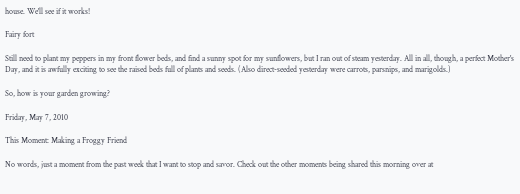house. We'll see if it works!

Fairy fort

Still need to plant my peppers in my front flower beds, and find a sunny spot for my sunflowers, but I ran out of steam yesterday. All in all, though, a perfect Mother's Day, and it is awfully exciting to see the raised beds full of plants and seeds. (Also direct-seeded yesterday were carrots, parsnips, and marigolds.)

So, how is your garden growing?

Friday, May 7, 2010

This Moment: Making a Froggy Friend

No words, just a moment from the past week that I want to stop and savor. Check out the other moments being shared this morning over at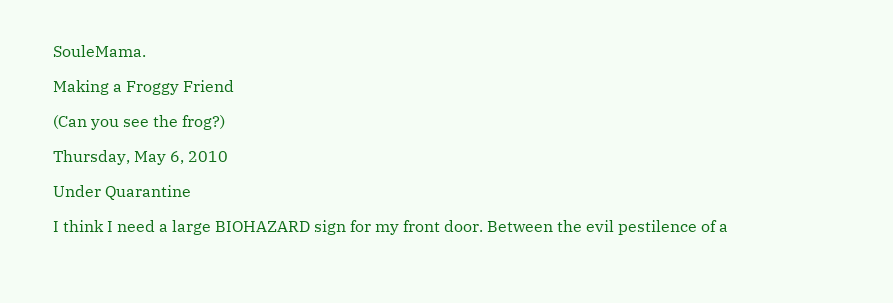SouleMama.

Making a Froggy Friend

(Can you see the frog?)

Thursday, May 6, 2010

Under Quarantine

I think I need a large BIOHAZARD sign for my front door. Between the evil pestilence of a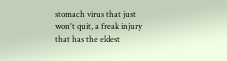stomach virus that just won't quit, a freak injury that has the eldest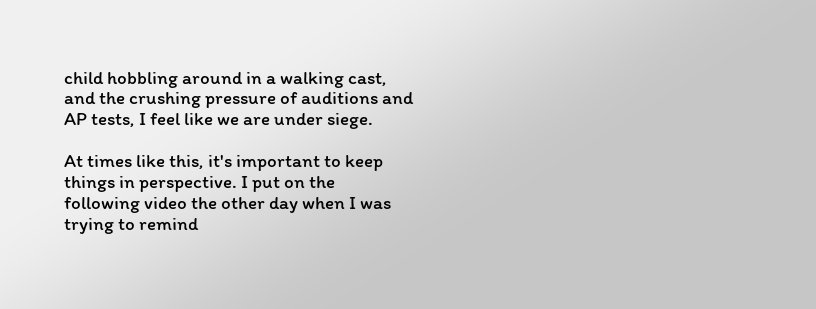child hobbling around in a walking cast, and the crushing pressure of auditions and AP tests, I feel like we are under siege.

At times like this, it's important to keep things in perspective. I put on the following video the other day when I was trying to remind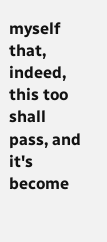myself that, indeed, this too shall pass, and it's become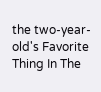the two-year-old's Favorite Thing In The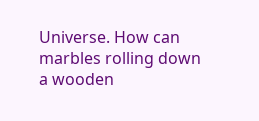Universe. How can marbles rolling down a wooden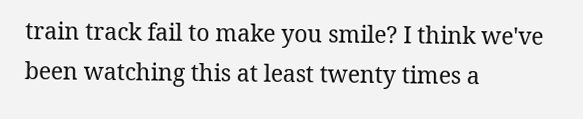train track fail to make you smile? I think we've been watching this at least twenty times a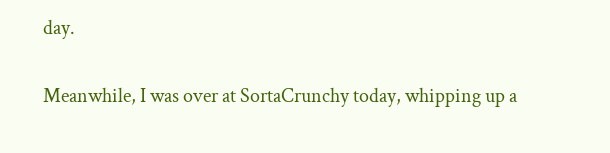day.

Meanwhile, I was over at SortaCrunchy today, whipping up a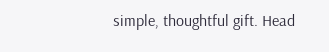simple, thoughtful gift. Head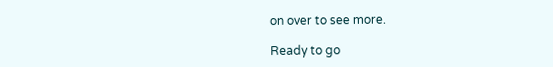on over to see more.

Ready to go